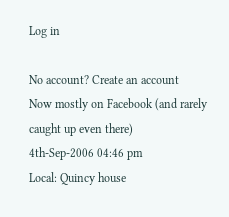Log in

No account? Create an account
Now mostly on Facebook (and rarely caught up even there)
4th-Sep-2006 04:46 pm
Local: Quincy house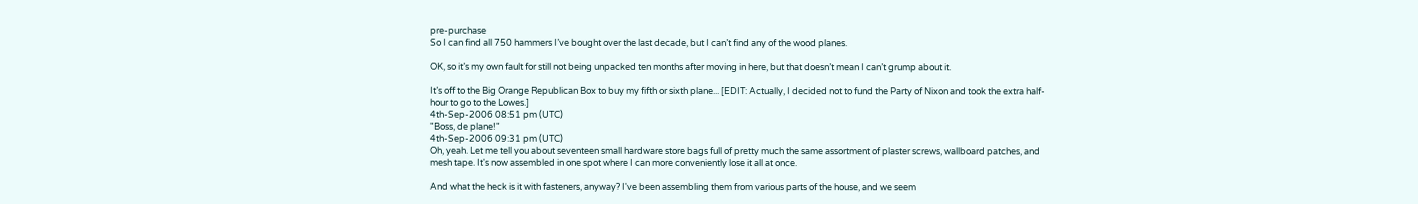pre-purchase
So I can find all 750 hammers I’ve bought over the last decade, but I can’t find any of the wood planes.

OK, so it’s my own fault for still not being unpacked ten months after moving in here, but that doesn’t mean I can’t grump about it.

It’s off to the Big Orange Republican Box to buy my fifth or sixth plane... [EDIT: Actually, I decided not to fund the Party of Nixon and took the extra half-hour to go to the Lowes.]
4th-Sep-2006 08:51 pm (UTC)
"Boss, de plane!"
4th-Sep-2006 09:31 pm (UTC)
Oh, yeah. Let me tell you about seventeen small hardware store bags full of pretty much the same assortment of plaster screws, wallboard patches, and mesh tape. It's now assembled in one spot where I can more conveniently lose it all at once.

And what the heck is it with fasteners, anyway? I've been assembling them from various parts of the house, and we seem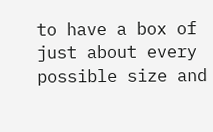to have a box of just about every possible size and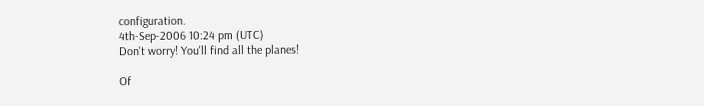configuration.
4th-Sep-2006 10:24 pm (UTC)
Don't worry! You'll find all the planes!

Of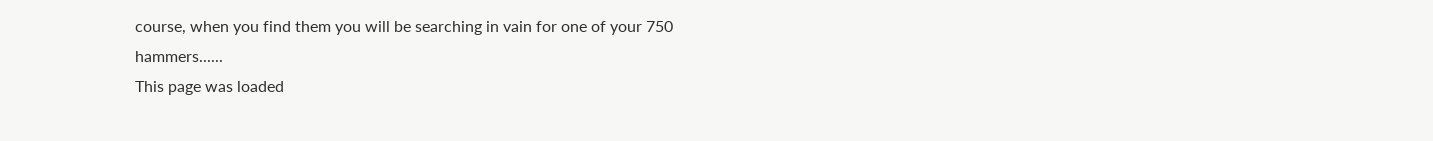course, when you find them you will be searching in vain for one of your 750 hammers......
This page was loaded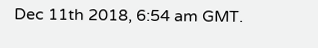Dec 11th 2018, 6:54 am GMT.